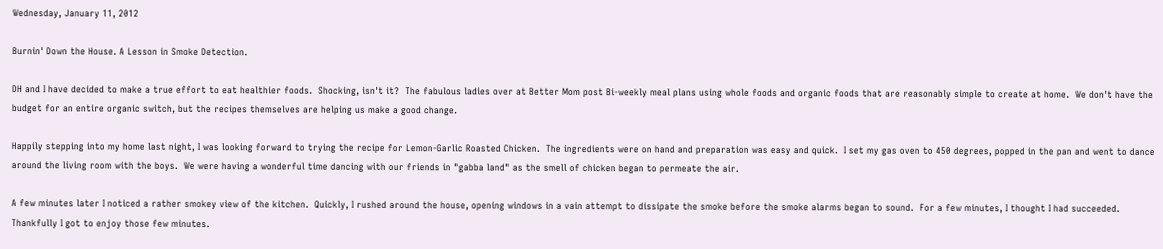Wednesday, January 11, 2012

Burnin' Down the House. A Lesson in Smoke Detection.

DH and I have decided to make a true effort to eat healthier foods.  Shocking, isn't it?  The fabulous ladies over at Better Mom post Bi-weekly meal plans using whole foods and organic foods that are reasonably simple to create at home.  We don't have the budget for an entire organic switch, but the recipes themselves are helping us make a good change.

Happily stepping into my home last night, I was looking forward to trying the recipe for Lemon-Garlic Roasted Chicken.  The ingredients were on hand and preparation was easy and quick.  I set my gas oven to 450 degrees, popped in the pan and went to dance around the living room with the boys.  We were having a wonderful time dancing with our friends in "gabba land" as the smell of chicken began to permeate the air.

A few minutes later I noticed a rather smokey view of the kitchen.  Quickly, I rushed around the house, opening windows in a vain attempt to dissipate the smoke before the smoke alarms began to sound.  For a few minutes, I thought I had succeeded.   Thankfully I got to enjoy those few minutes.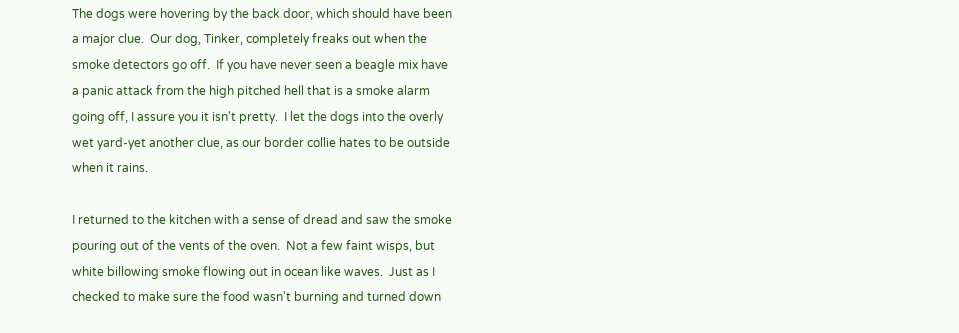The dogs were hovering by the back door, which should have been a major clue.  Our dog, Tinker, completely freaks out when the smoke detectors go off.  If you have never seen a beagle mix have a panic attack from the high pitched hell that is a smoke alarm going off, I assure you it isn't pretty.  I let the dogs into the overly wet yard-yet another clue, as our border collie hates to be outside when it rains.

I returned to the kitchen with a sense of dread and saw the smoke pouring out of the vents of the oven.  Not a few faint wisps, but white billowing smoke flowing out in ocean like waves.  Just as I checked to make sure the food wasn't burning and turned down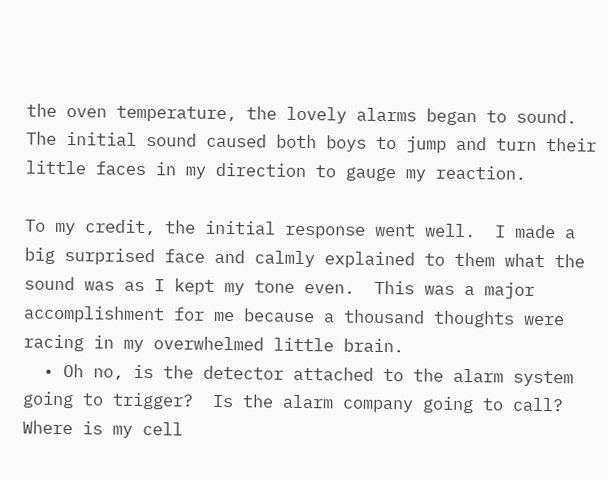the oven temperature, the lovely alarms began to sound.  The initial sound caused both boys to jump and turn their little faces in my direction to gauge my reaction.

To my credit, the initial response went well.  I made a big surprised face and calmly explained to them what the sound was as I kept my tone even.  This was a major accomplishment for me because a thousand thoughts were racing in my overwhelmed little brain.
  • Oh no, is the detector attached to the alarm system going to trigger?  Is the alarm company going to call?  Where is my cell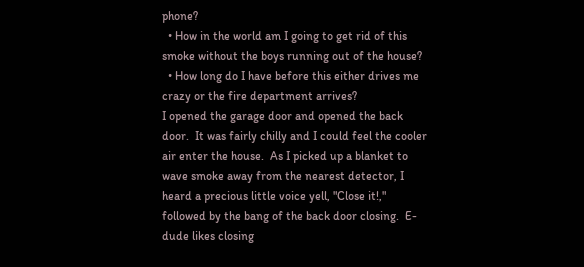phone?
  • How in the world am I going to get rid of this smoke without the boys running out of the house?
  • How long do I have before this either drives me crazy or the fire department arrives?
I opened the garage door and opened the back door.  It was fairly chilly and I could feel the cooler air enter the house.  As I picked up a blanket to wave smoke away from the nearest detector, I heard a precious little voice yell, "Close it!," followed by the bang of the back door closing.  E-dude likes closing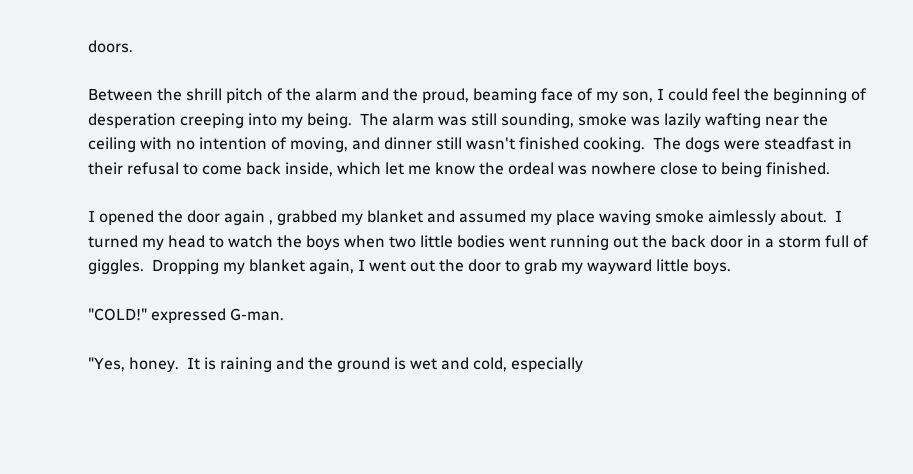doors.

Between the shrill pitch of the alarm and the proud, beaming face of my son, I could feel the beginning of desperation creeping into my being.  The alarm was still sounding, smoke was lazily wafting near the ceiling with no intention of moving, and dinner still wasn't finished cooking.  The dogs were steadfast in their refusal to come back inside, which let me know the ordeal was nowhere close to being finished.

I opened the door again , grabbed my blanket and assumed my place waving smoke aimlessly about.  I turned my head to watch the boys when two little bodies went running out the back door in a storm full of giggles.  Dropping my blanket again, I went out the door to grab my wayward little boys.

"COLD!" expressed G-man.

"Yes, honey.  It is raining and the ground is wet and cold, especially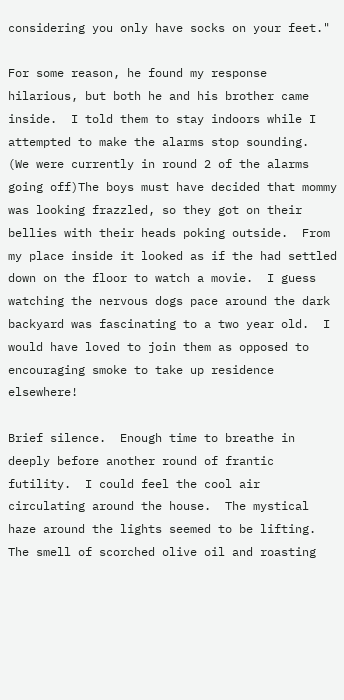considering you only have socks on your feet."

For some reason, he found my response hilarious, but both he and his brother came inside.  I told them to stay indoors while I attempted to make the alarms stop sounding.  (We were currently in round 2 of the alarms going off)The boys must have decided that mommy was looking frazzled, so they got on their bellies with their heads poking outside.  From my place inside it looked as if the had settled down on the floor to watch a movie.  I guess watching the nervous dogs pace around the dark backyard was fascinating to a two year old.  I would have loved to join them as opposed to encouraging smoke to take up residence elsewhere!

Brief silence.  Enough time to breathe in deeply before another round of frantic futility.  I could feel the cool air circulating around the house.  The mystical haze around the lights seemed to be lifting.  The smell of scorched olive oil and roasting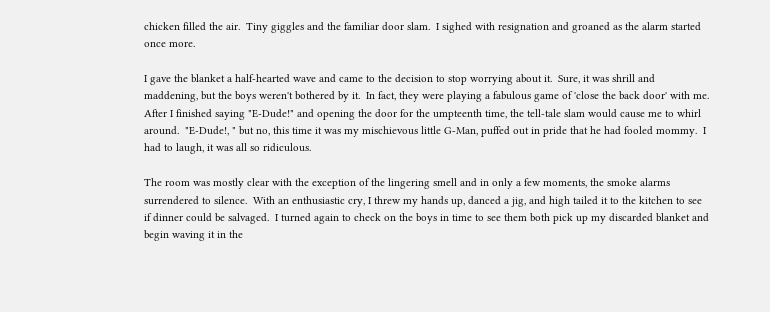chicken filled the air.  Tiny giggles and the familiar door slam.  I sighed with resignation and groaned as the alarm started once more.

I gave the blanket a half-hearted wave and came to the decision to stop worrying about it.  Sure, it was shrill and maddening, but the boys weren't bothered by it.  In fact, they were playing a fabulous game of 'close the back door' with me.  After I finished saying "E-Dude!" and opening the door for the umpteenth time, the tell-tale slam would cause me to whirl around.  "E-Dude!, " but no, this time it was my mischievous little G-Man, puffed out in pride that he had fooled mommy.  I had to laugh, it was all so ridiculous.

The room was mostly clear with the exception of the lingering smell and in only a few moments, the smoke alarms surrendered to silence.  With an enthusiastic cry, I threw my hands up, danced a jig, and high tailed it to the kitchen to see if dinner could be salvaged.  I turned again to check on the boys in time to see them both pick up my discarded blanket and begin waving it in the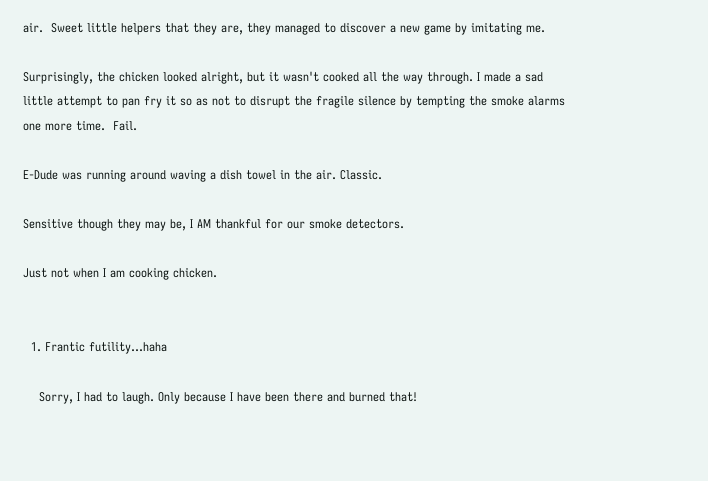air.  Sweet little helpers that they are, they managed to discover a new game by imitating me.

Surprisingly, the chicken looked alright, but it wasn't cooked all the way through. I made a sad little attempt to pan fry it so as not to disrupt the fragile silence by tempting the smoke alarms one more time.  Fail.

E-Dude was running around waving a dish towel in the air. Classic.

Sensitive though they may be, I AM thankful for our smoke detectors.

Just not when I am cooking chicken.


  1. Frantic futility...haha

    Sorry, I had to laugh. Only because I have been there and burned that!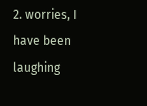2. worries, I have been laughing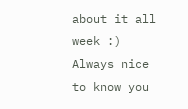about it all week :) Always nice to know you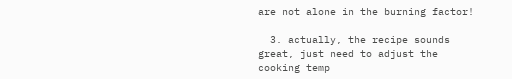are not alone in the burning factor!

  3. actually, the recipe sounds great, just need to adjust the cooking temp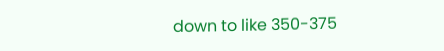down to like 350-375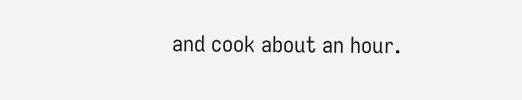and cook about an hour.